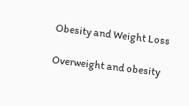Obesity and Weight Loss

Overweight and obesity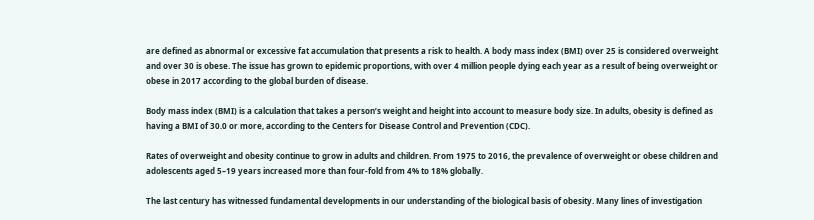are defined as abnormal or excessive fat accumulation that presents a risk to health. A body mass index (BMI) over 25 is considered overweight and over 30 is obese. The issue has grown to epidemic proportions, with over 4 million people dying each year as a result of being overweight or obese in 2017 according to the global burden of disease.

Body mass index (BMI) is a calculation that takes a person’s weight and height into account to measure body size. In adults, obesity is defined as having a BMI of 30.0 or more, according to the Centers for Disease Control and Prevention (CDC).

Rates of overweight and obesity continue to grow in adults and children. From 1975 to 2016, the prevalence of overweight or obese children and adolescents aged 5–19 years increased more than four-fold from 4% to 18% globally.

The last century has witnessed fundamental developments in our understanding of the biological basis of obesity. Many lines of investigation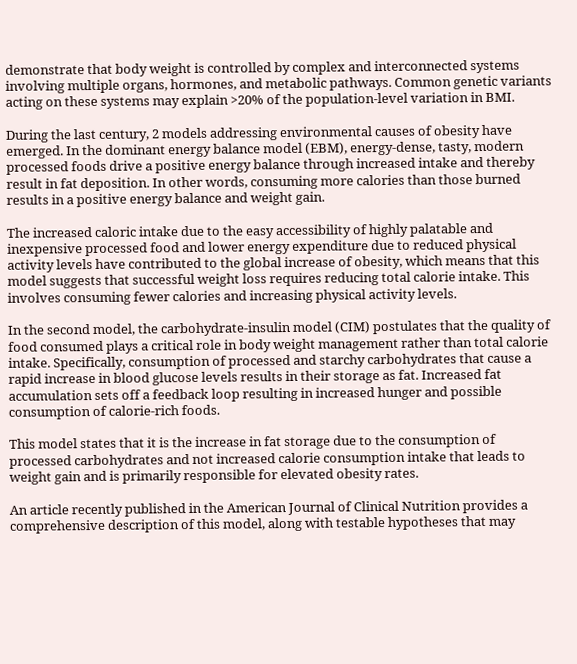demonstrate that body weight is controlled by complex and interconnected systems involving multiple organs, hormones, and metabolic pathways. Common genetic variants acting on these systems may explain >20% of the population-level variation in BMI.

During the last century, 2 models addressing environmental causes of obesity have emerged. In the dominant energy balance model (EBM), energy-dense, tasty, modern processed foods drive a positive energy balance through increased intake and thereby result in fat deposition. In other words, consuming more calories than those burned results in a positive energy balance and weight gain.

The increased caloric intake due to the easy accessibility of highly palatable and inexpensive processed food and lower energy expenditure due to reduced physical activity levels have contributed to the global increase of obesity, which means that this model suggests that successful weight loss requires reducing total calorie intake. This involves consuming fewer calories and increasing physical activity levels.

In the second model, the carbohydrate-insulin model (CIM) postulates that the quality of food consumed plays a critical role in body weight management rather than total calorie intake. Specifically, consumption of processed and starchy carbohydrates that cause a rapid increase in blood glucose levels results in their storage as fat. Increased fat accumulation sets off a feedback loop resulting in increased hunger and possible consumption of calorie-rich foods.

This model states that it is the increase in fat storage due to the consumption of processed carbohydrates and not increased calorie consumption intake that leads to weight gain and is primarily responsible for elevated obesity rates.

An article recently published in the American Journal of Clinical Nutrition provides a comprehensive description of this model, along with testable hypotheses that may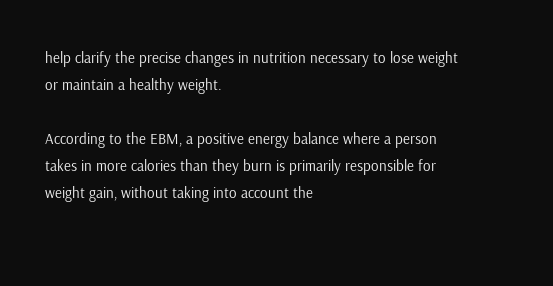help clarify the precise changes in nutrition necessary to lose weight or maintain a healthy weight.

According to the EBM, a positive energy balance where a person takes in more calories than they burn is primarily responsible for weight gain, without taking into account the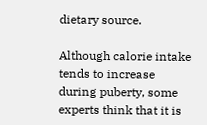dietary source.

Although calorie intake tends to increase during puberty, some experts think that it is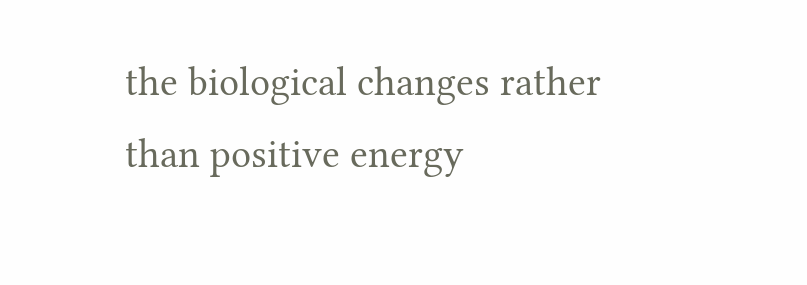the biological changes rather than positive energy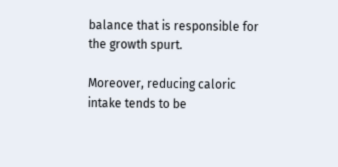balance that is responsible for the growth spurt.

Moreover, reducing caloric intake tends to be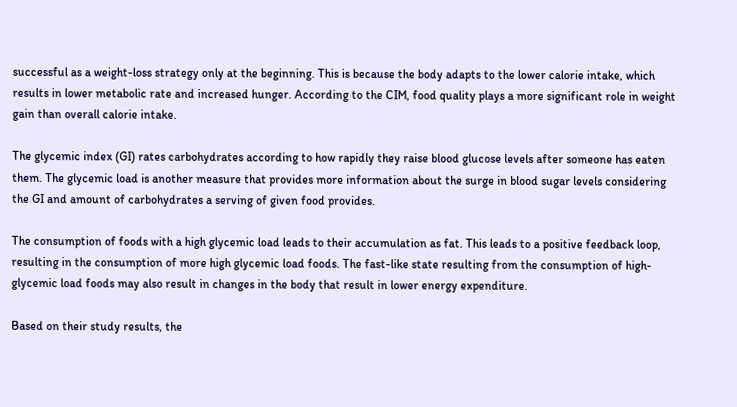successful as a weight-loss strategy only at the beginning. This is because the body adapts to the lower calorie intake, which results in lower metabolic rate and increased hunger. According to the CIM, food quality plays a more significant role in weight gain than overall calorie intake.

The glycemic index (GI) rates carbohydrates according to how rapidly they raise blood glucose levels after someone has eaten them. The glycemic load is another measure that provides more information about the surge in blood sugar levels considering the GI and amount of carbohydrates a serving of given food provides.

The consumption of foods with a high glycemic load leads to their accumulation as fat. This leads to a positive feedback loop, resulting in the consumption of more high glycemic load foods. The fast-like state resulting from the consumption of high-glycemic load foods may also result in changes in the body that result in lower energy expenditure.

Based on their study results, the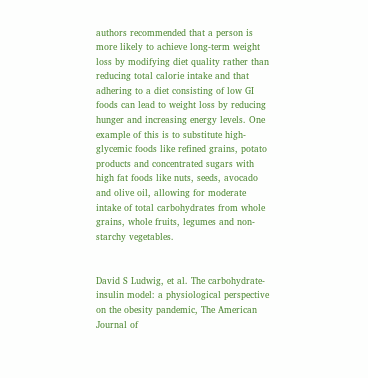authors recommended that a person is more likely to achieve long-term weight loss by modifying diet quality rather than reducing total calorie intake and that adhering to a diet consisting of low GI foods can lead to weight loss by reducing hunger and increasing energy levels. One example of this is to substitute high-glycemic foods like refined grains, potato products and concentrated sugars with high fat foods like nuts, seeds, avocado and olive oil, allowing for moderate intake of total carbohydrates from whole grains, whole fruits, legumes and non-starchy vegetables.


David S Ludwig, et al. The carbohydrate-insulin model: a physiological perspective on the obesity pandemic, The American Journal of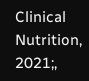Clinical Nutrition, 2021;,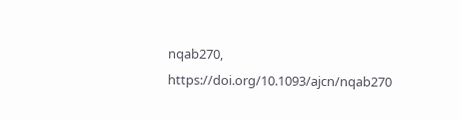nqab270, https://doi.org/10.1093/ajcn/nqab270